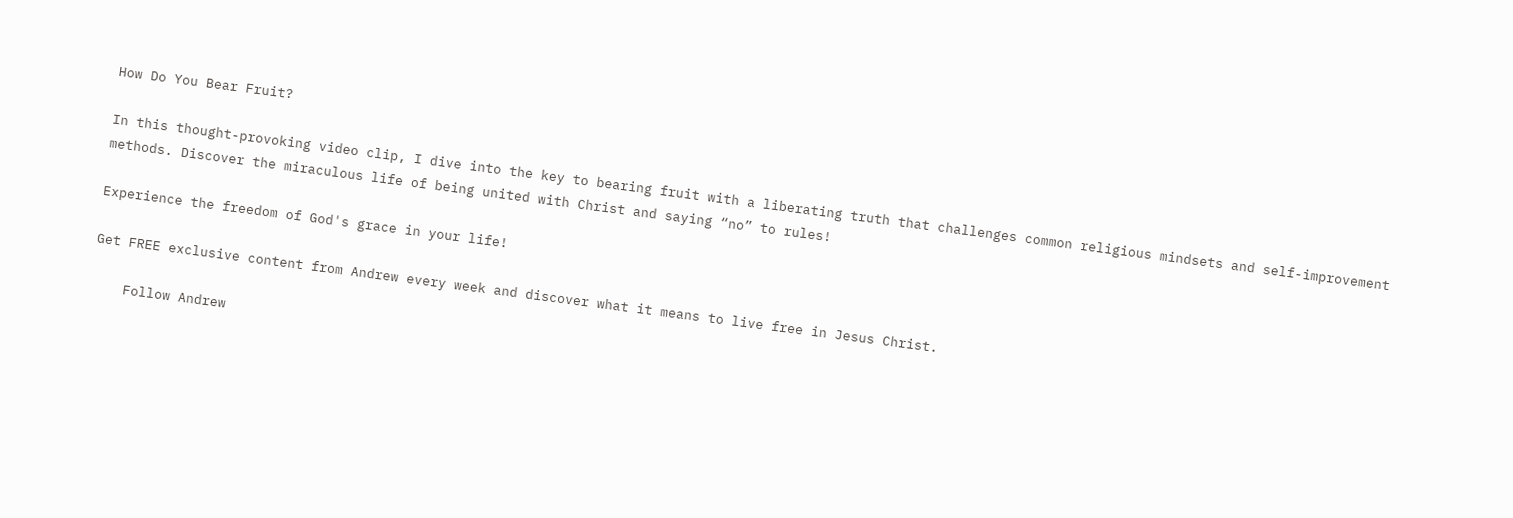How Do You Bear Fruit?

In this thought-provoking video clip, I dive into the key to bearing fruit with a liberating truth that challenges common religious mindsets and self-improvement methods. Discover the miraculous life of being united with Christ and saying “no” to rules!

Experience the freedom of God's grace in your life!

Get FREE exclusive content from Andrew every week and discover what it means to live free in Jesus Christ.

    Follow Andrew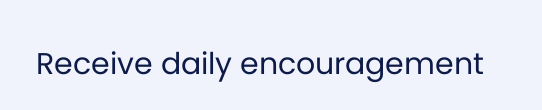Receive daily encouragement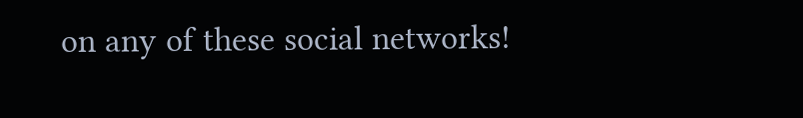on any of these social networks!